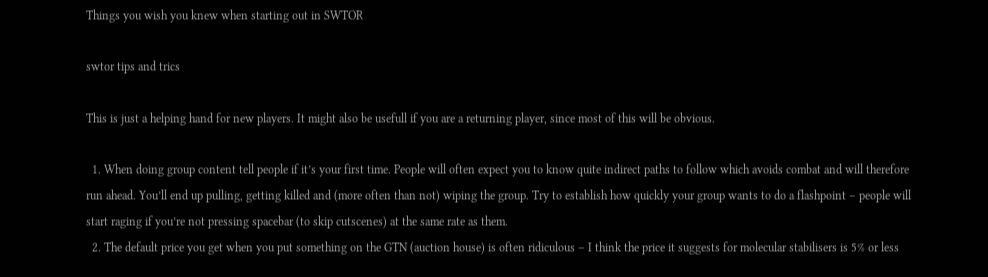Things you wish you knew when starting out in SWTOR

swtor tips and trics

This is just a helping hand for new players. It might also be usefull if you are a returning player, since most of this will be obvious.

  1. When doing group content tell people if it’s your first time. People will often expect you to know quite indirect paths to follow which avoids combat and will therefore run ahead. You’ll end up pulling, getting killed and (more often than not) wiping the group. Try to establish how quickly your group wants to do a flashpoint – people will start raging if you’re not pressing spacebar (to skip cutscenes) at the same rate as them.
  2. The default price you get when you put something on the GTN (auction house) is often ridiculous – I think the price it suggests for molecular stabilisers is 5% or less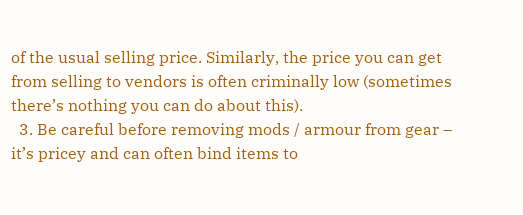of the usual selling price. Similarly, the price you can get from selling to vendors is often criminally low (sometimes there’s nothing you can do about this).
  3. Be careful before removing mods / armour from gear – it’s pricey and can often bind items to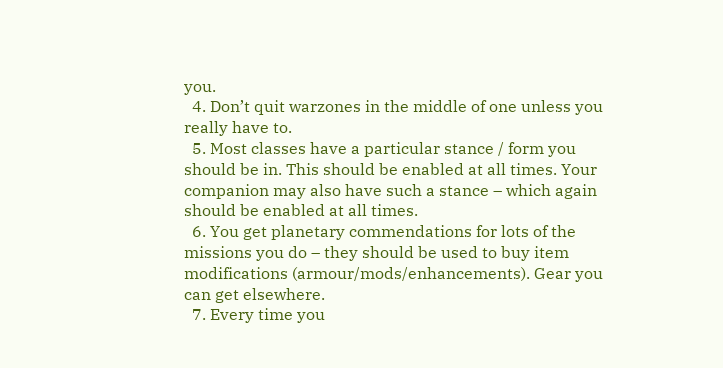you.
  4. Don’t quit warzones in the middle of one unless you really have to.
  5. Most classes have a particular stance / form you should be in. This should be enabled at all times. Your companion may also have such a stance – which again should be enabled at all times.
  6. You get planetary commendations for lots of the missions you do – they should be used to buy item modifications (armour/mods/enhancements). Gear you can get elsewhere.
  7. Every time you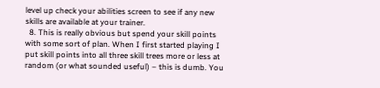level up check your abilities screen to see if any new skills are available at your trainer.
  8. This is really obvious but spend your skill points with some sort of plan. When I first started playing I put skill points into all three skill trees more or less at random (or what sounded useful) – this is dumb. You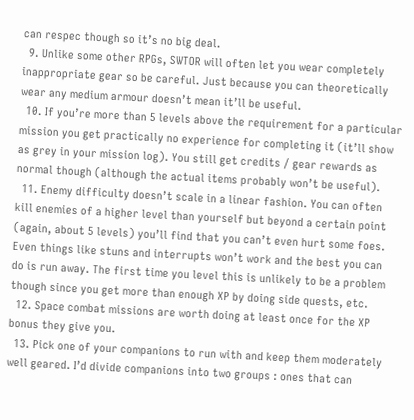can respec though so it’s no big deal.
  9. Unlike some other RPGs, SWTOR will often let you wear completely inappropriate gear so be careful. Just because you can theoretically wear any medium armour doesn’t mean it’ll be useful.
  10. If you’re more than 5 levels above the requirement for a particular mission you get practically no experience for completing it (it’ll show as grey in your mission log). You still get credits / gear rewards as normal though (although the actual items probably won’t be useful).
  11. Enemy difficulty doesn’t scale in a linear fashion. You can often kill enemies of a higher level than yourself but beyond a certain point (again, about 5 levels) you’ll find that you can’t even hurt some foes. Even things like stuns and interrupts won’t work and the best you can do is run away. The first time you level this is unlikely to be a problem though since you get more than enough XP by doing side quests, etc.
  12. Space combat missions are worth doing at least once for the XP bonus they give you.
  13. Pick one of your companions to run with and keep them moderately well geared. I’d divide companions into two groups : ones that can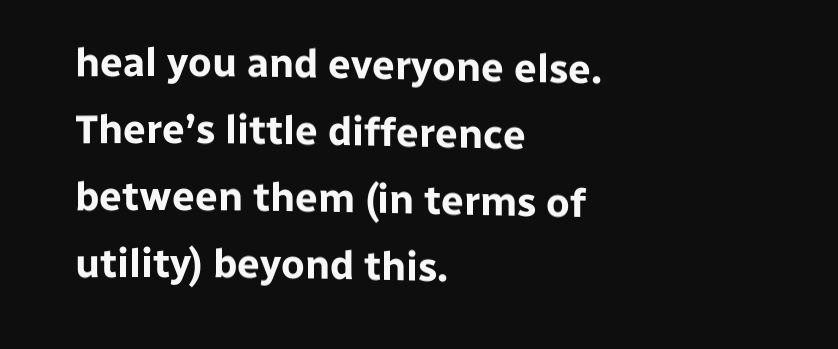heal you and everyone else. There’s little difference between them (in terms of utility) beyond this.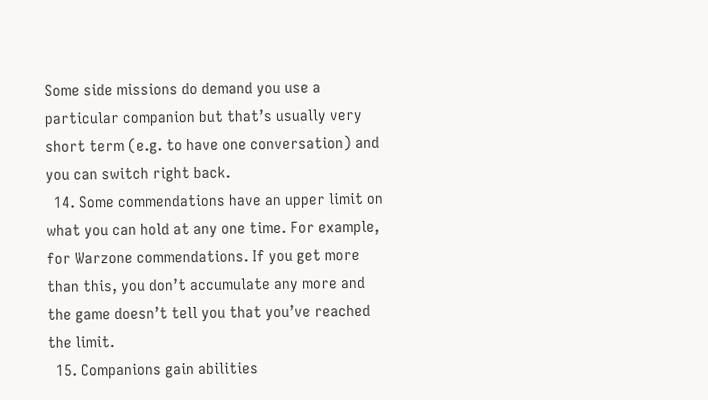Some side missions do demand you use a particular companion but that’s usually very short term (e.g. to have one conversation) and you can switch right back.
  14. Some commendations have an upper limit on what you can hold at any one time. For example, for Warzone commendations. If you get more than this, you don’t accumulate any more and the game doesn’t tell you that you’ve reached the limit.
  15. Companions gain abilities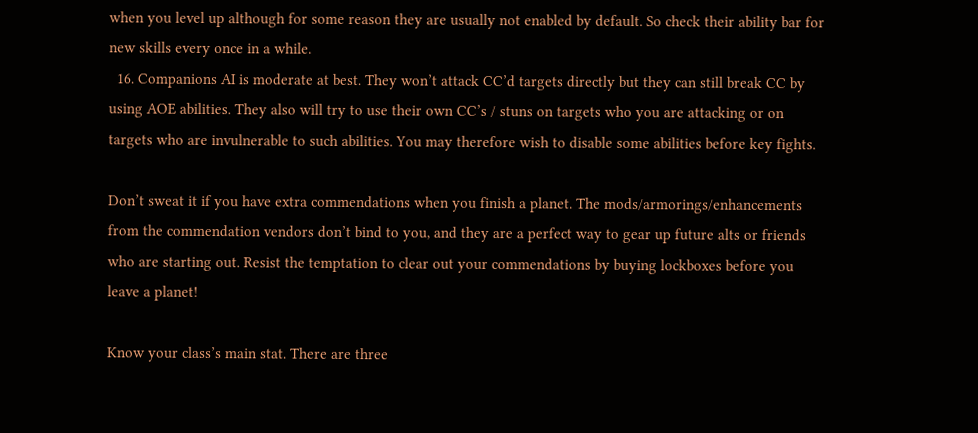when you level up although for some reason they are usually not enabled by default. So check their ability bar for new skills every once in a while.
  16. Companions AI is moderate at best. They won’t attack CC’d targets directly but they can still break CC by using AOE abilities. They also will try to use their own CC’s / stuns on targets who you are attacking or on targets who are invulnerable to such abilities. You may therefore wish to disable some abilities before key fights.

Don’t sweat it if you have extra commendations when you finish a planet. The mods/armorings/enhancements from the commendation vendors don’t bind to you, and they are a perfect way to gear up future alts or friends who are starting out. Resist the temptation to clear out your commendations by buying lockboxes before you leave a planet!

Know your class’s main stat. There are three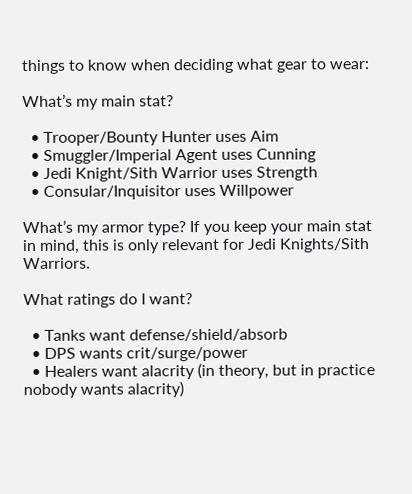things to know when deciding what gear to wear:

What’s my main stat?

  • Trooper/Bounty Hunter uses Aim
  • Smuggler/Imperial Agent uses Cunning
  • Jedi Knight/Sith Warrior uses Strength
  • Consular/Inquisitor uses Willpower

What’s my armor type? If you keep your main stat in mind, this is only relevant for Jedi Knights/Sith Warriors.

What ratings do I want?

  • Tanks want defense/shield/absorb
  • DPS wants crit/surge/power
  • Healers want alacrity (in theory, but in practice nobody wants alacrity)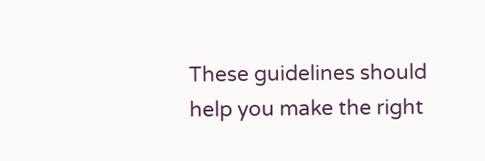These guidelines should help you make the right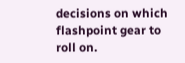decisions on which flashpoint gear to roll on.